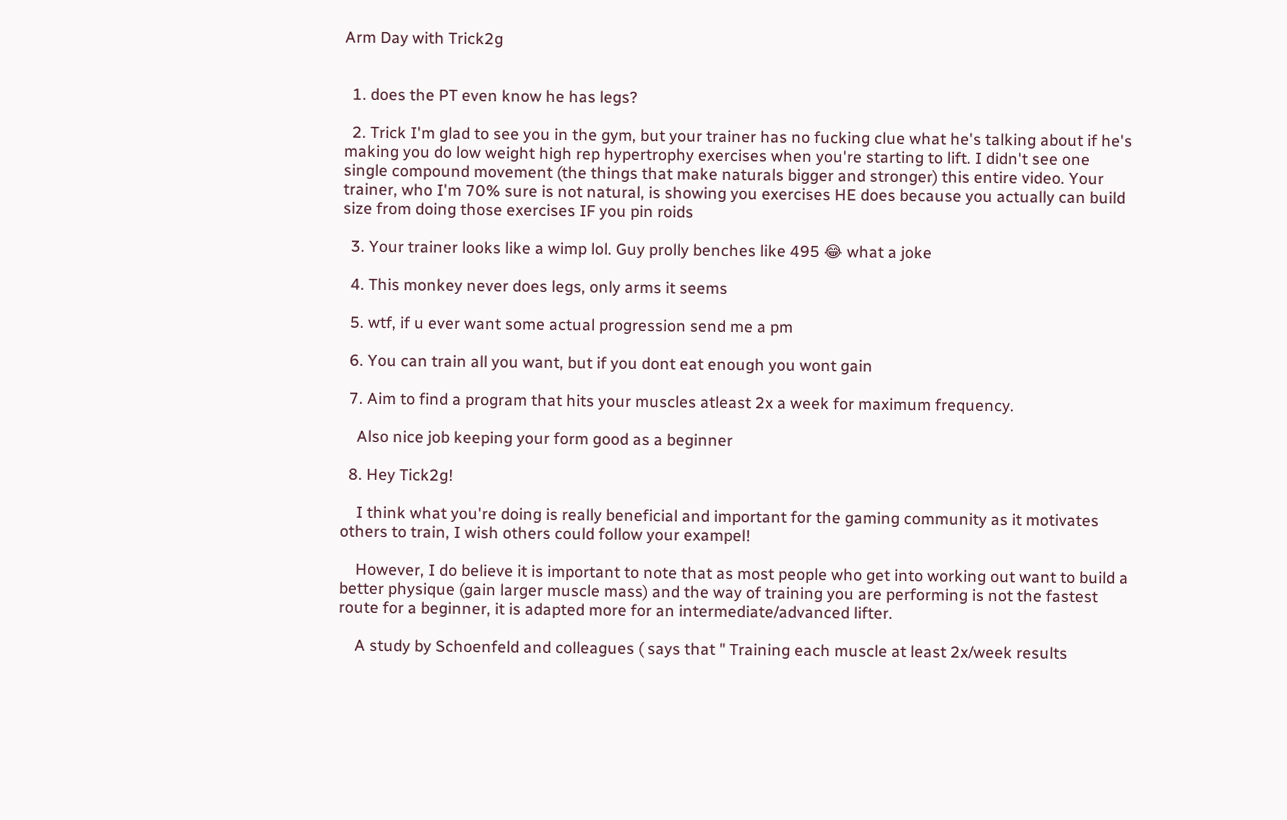Arm Day with Trick2g


  1. does the PT even know he has legs?

  2. Trick I'm glad to see you in the gym, but your trainer has no fucking clue what he's talking about if he's making you do low weight high rep hypertrophy exercises when you're starting to lift. I didn't see one single compound movement (the things that make naturals bigger and stronger) this entire video. Your trainer, who I'm 70% sure is not natural, is showing you exercises HE does because you actually can build size from doing those exercises IF you pin roids

  3. Your trainer looks like a wimp lol. Guy prolly benches like 495 😂 what a joke

  4. This monkey never does legs, only arms it seems

  5. wtf, if u ever want some actual progression send me a pm

  6. You can train all you want, but if you dont eat enough you wont gain

  7. Aim to find a program that hits your muscles atleast 2x a week for maximum frequency.

    Also nice job keeping your form good as a beginner

  8. Hey Tick2g!

    I think what you're doing is really beneficial and important for the gaming community as it motivates others to train, I wish others could follow your exampel!

    However, I do believe it is important to note that as most people who get into working out want to build a better physique (gain larger muscle mass) and the way of training you are performing is not the fastest route for a beginner, it is adapted more for an intermediate/advanced lifter.

    A study by Schoenfeld and colleagues ( says that " Training each muscle at least 2x/week results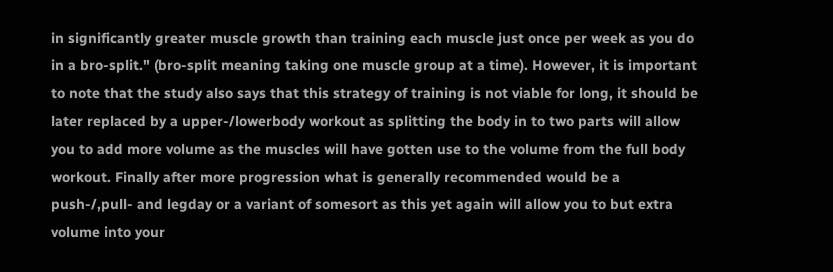in significantly greater muscle growth than training each muscle just once per week as you do in a bro-split." (bro-split meaning taking one muscle group at a time). However, it is important to note that the study also says that this strategy of training is not viable for long, it should be later replaced by a upper-/lowerbody workout as splitting the body in to two parts will allow you to add more volume as the muscles will have gotten use to the volume from the full body workout. Finally after more progression what is generally recommended would be a push-/,pull- and legday or a variant of somesort as this yet again will allow you to but extra volume into your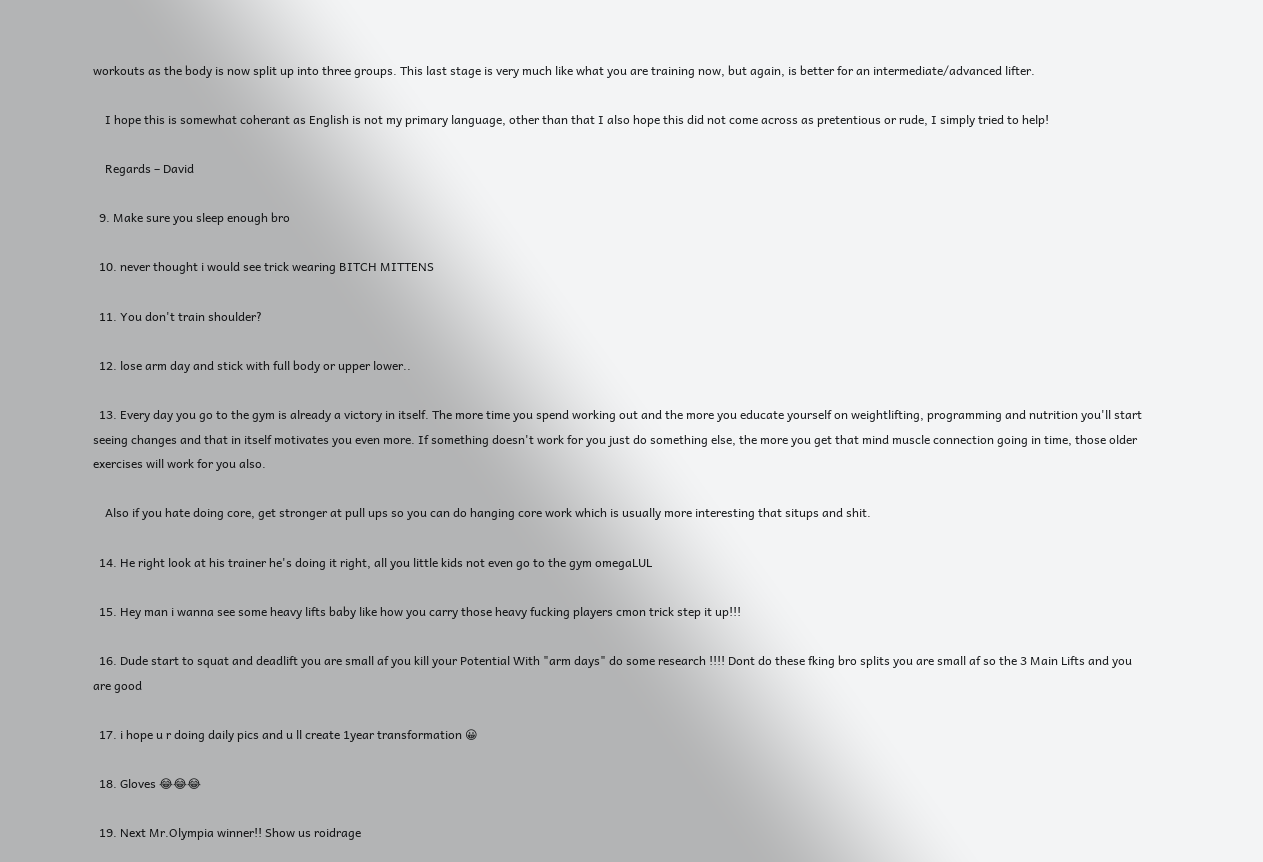workouts as the body is now split up into three groups. This last stage is very much like what you are training now, but again, is better for an intermediate/advanced lifter.

    I hope this is somewhat coherant as English is not my primary language, other than that I also hope this did not come across as pretentious or rude, I simply tried to help!

    Regards – David

  9. Make sure you sleep enough bro

  10. never thought i would see trick wearing BITCH MITTENS

  11. You don't train shoulder?

  12. lose arm day and stick with full body or upper lower..

  13. Every day you go to the gym is already a victory in itself. The more time you spend working out and the more you educate yourself on weightlifting, programming and nutrition you'll start seeing changes and that in itself motivates you even more. If something doesn't work for you just do something else, the more you get that mind muscle connection going in time, those older exercises will work for you also.

    Also if you hate doing core, get stronger at pull ups so you can do hanging core work which is usually more interesting that situps and shit.

  14. He right look at his trainer he's doing it right, all you little kids not even go to the gym omegaLUL

  15. Hey man i wanna see some heavy lifts baby like how you carry those heavy fucking players cmon trick step it up!!!

  16. Dude start to squat and deadlift you are small af you kill your Potential With "arm days" do some research !!!! Dont do these fking bro splits you are small af so the 3 Main Lifts and you are good

  17. i hope u r doing daily pics and u ll create 1year transformation 😀

  18. Gloves 😂😂😂

  19. Next Mr.Olympia winner!! Show us roidrage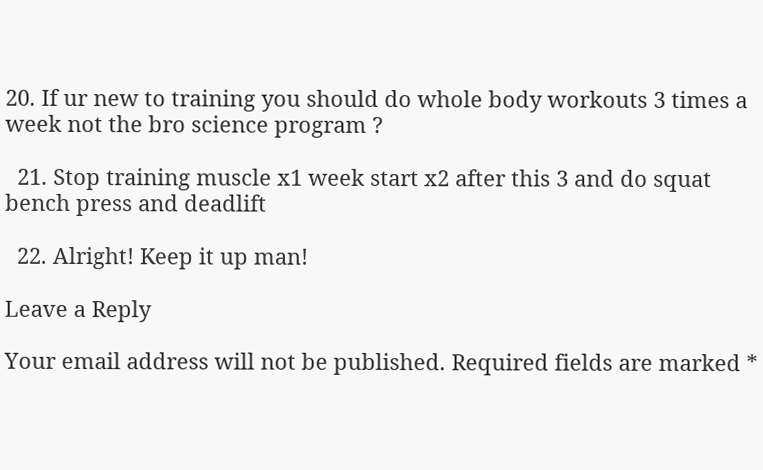20. If ur new to training you should do whole body workouts 3 times a week not the bro science program ?

  21. Stop training muscle x1 week start x2 after this 3 and do squat bench press and deadlift

  22. Alright! Keep it up man!

Leave a Reply

Your email address will not be published. Required fields are marked *